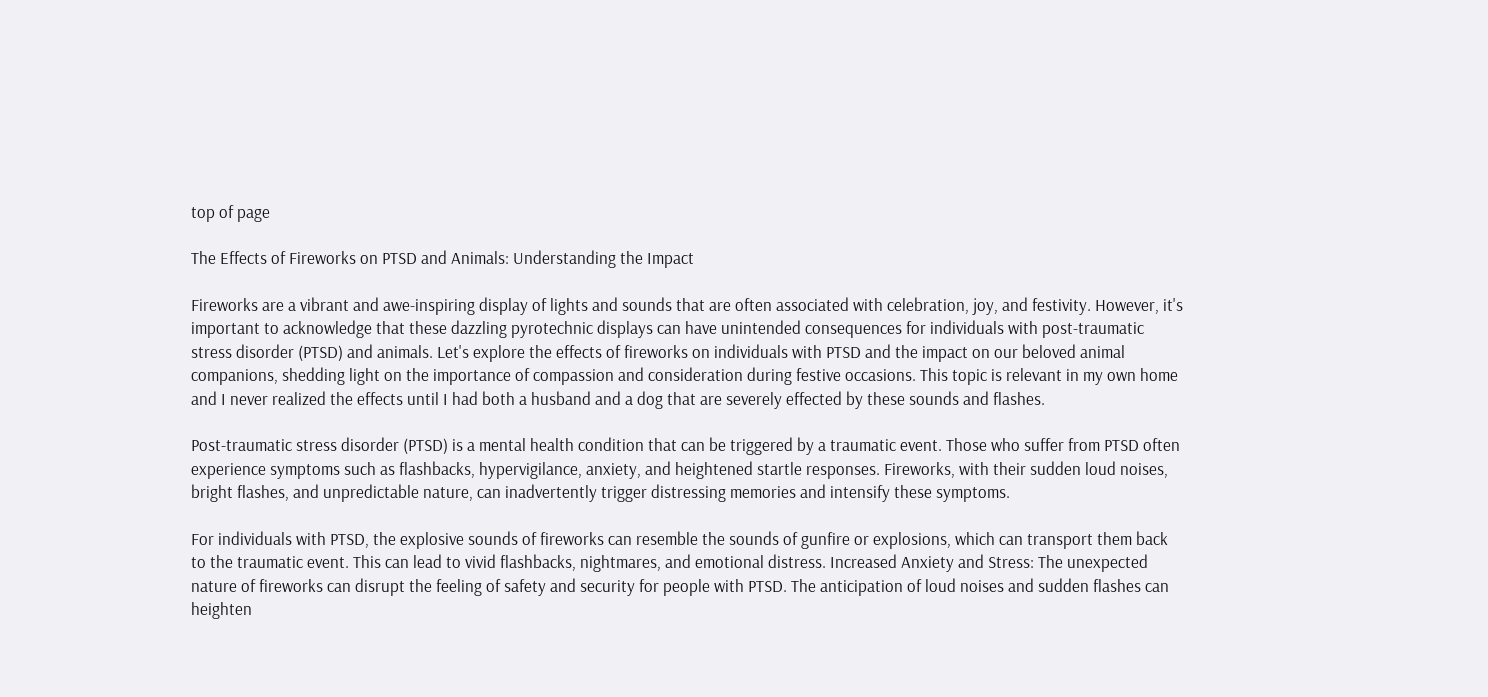top of page

The Effects of Fireworks on PTSD and Animals: Understanding the Impact

Fireworks are a vibrant and awe-inspiring display of lights and sounds that are often associated with celebration, joy, and festivity. However, it's important to acknowledge that these dazzling pyrotechnic displays can have unintended consequences for individuals with post-traumatic stress disorder (PTSD) and animals. Let's explore the effects of fireworks on individuals with PTSD and the impact on our beloved animal companions, shedding light on the importance of compassion and consideration during festive occasions. This topic is relevant in my own home and I never realized the effects until I had both a husband and a dog that are severely effected by these sounds and flashes.

Post-traumatic stress disorder (PTSD) is a mental health condition that can be triggered by a traumatic event. Those who suffer from PTSD often experience symptoms such as flashbacks, hypervigilance, anxiety, and heightened startle responses. Fireworks, with their sudden loud noises, bright flashes, and unpredictable nature, can inadvertently trigger distressing memories and intensify these symptoms.

For individuals with PTSD, the explosive sounds of fireworks can resemble the sounds of gunfire or explosions, which can transport them back to the traumatic event. This can lead to vivid flashbacks, nightmares, and emotional distress. Increased Anxiety and Stress: The unexpected nature of fireworks can disrupt the feeling of safety and security for people with PTSD. The anticipation of loud noises and sudden flashes can heighten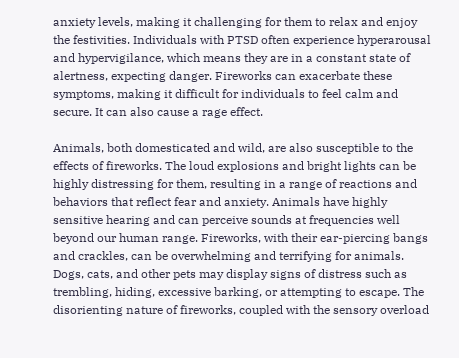anxiety levels, making it challenging for them to relax and enjoy the festivities. Individuals with PTSD often experience hyperarousal and hypervigilance, which means they are in a constant state of alertness, expecting danger. Fireworks can exacerbate these symptoms, making it difficult for individuals to feel calm and secure. It can also cause a rage effect.

Animals, both domesticated and wild, are also susceptible to the effects of fireworks. The loud explosions and bright lights can be highly distressing for them, resulting in a range of reactions and behaviors that reflect fear and anxiety. Animals have highly sensitive hearing and can perceive sounds at frequencies well beyond our human range. Fireworks, with their ear-piercing bangs and crackles, can be overwhelming and terrifying for animals. Dogs, cats, and other pets may display signs of distress such as trembling, hiding, excessive barking, or attempting to escape. The disorienting nature of fireworks, coupled with the sensory overload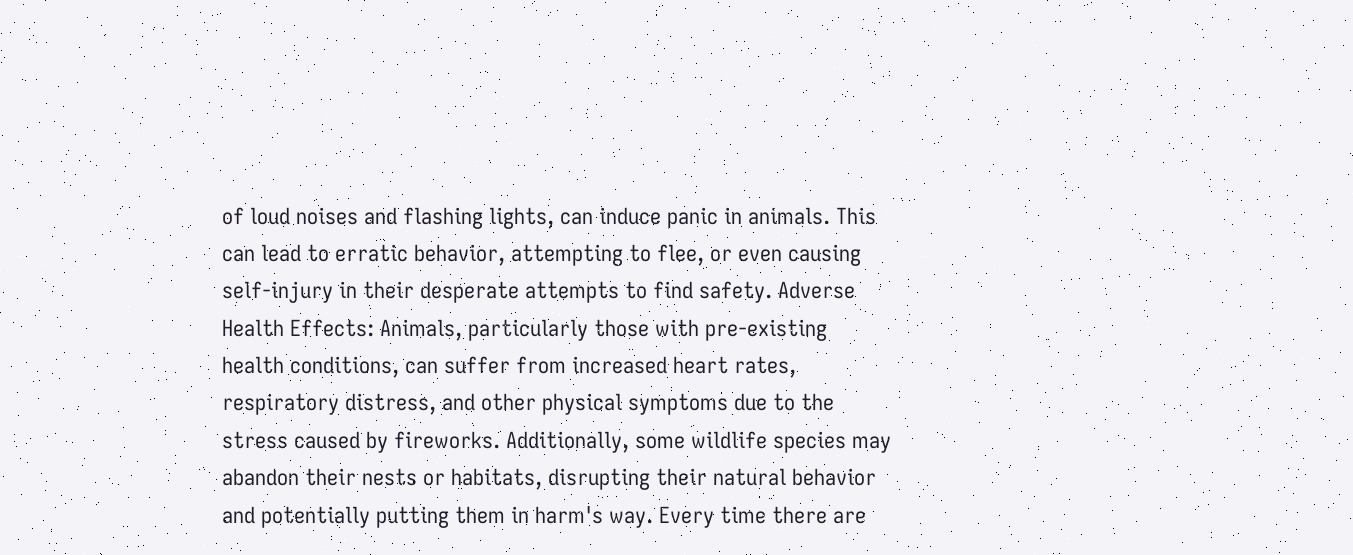of loud noises and flashing lights, can induce panic in animals. This can lead to erratic behavior, attempting to flee, or even causing self-injury in their desperate attempts to find safety. Adverse Health Effects: Animals, particularly those with pre-existing health conditions, can suffer from increased heart rates, respiratory distress, and other physical symptoms due to the stress caused by fireworks. Additionally, some wildlife species may abandon their nests or habitats, disrupting their natural behavior and potentially putting them in harm's way. Every time there are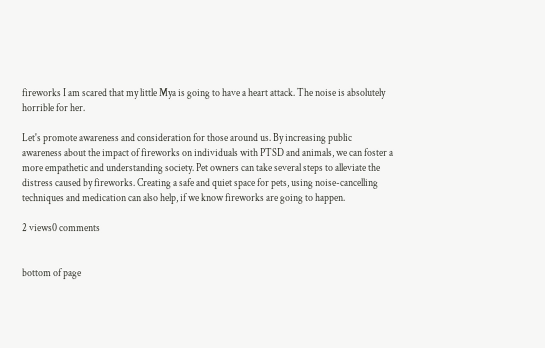fireworks I am scared that my little Mya is going to have a heart attack. The noise is absolutely horrible for her.

Let's promote awareness and consideration for those around us. By increasing public awareness about the impact of fireworks on individuals with PTSD and animals, we can foster a more empathetic and understanding society. Pet owners can take several steps to alleviate the distress caused by fireworks. Creating a safe and quiet space for pets, using noise-cancelling techniques and medication can also help, if we know fireworks are going to happen.

2 views0 comments


bottom of page